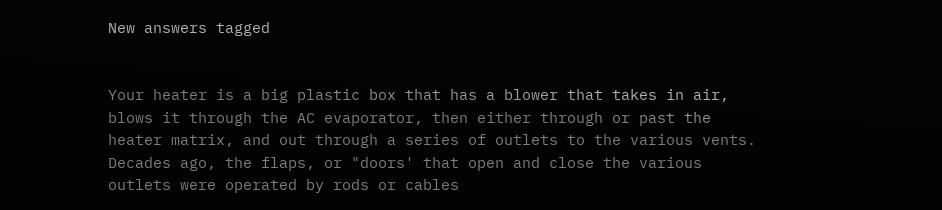New answers tagged


Your heater is a big plastic box that has a blower that takes in air, blows it through the AC evaporator, then either through or past the heater matrix, and out through a series of outlets to the various vents. Decades ago, the flaps, or "doors' that open and close the various outlets were operated by rods or cables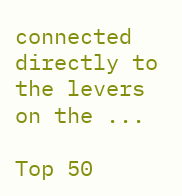connected directly to the levers on the ...

Top 50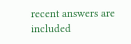recent answers are included